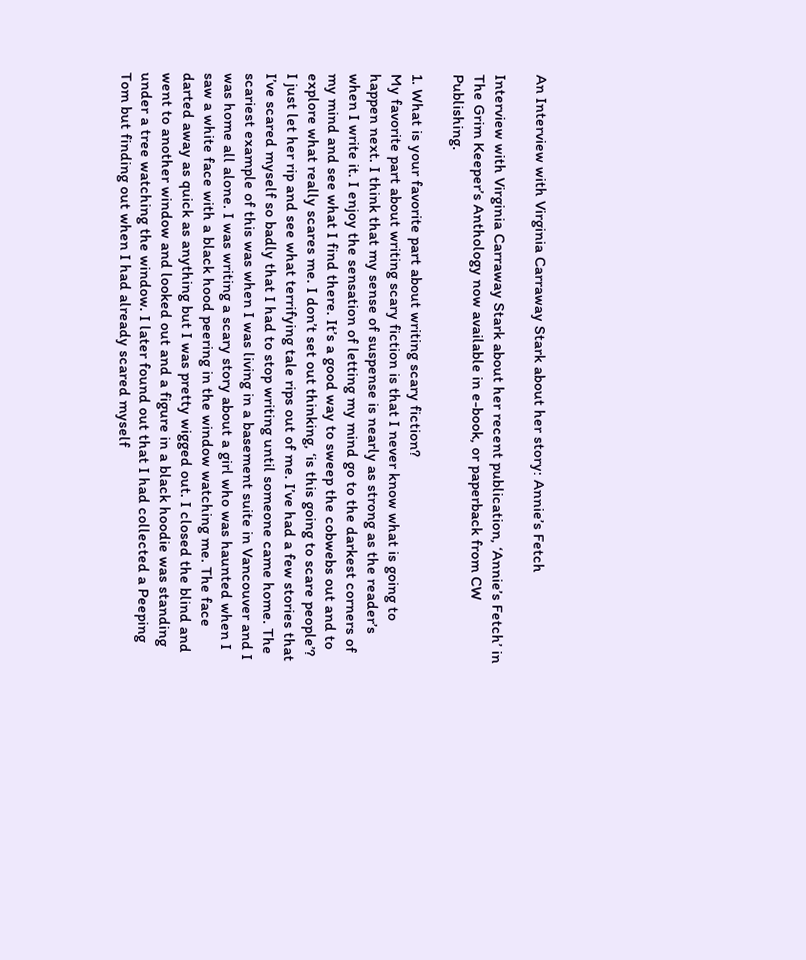An Interview with Virginia Carraway Stark about her story: Annie’s Fetch

Interview with Virginia Carraway Stark about her recent publication, ‘Annie’s Fetch’ in The Grim Keeper’s Anthology now available in e-book, or paperback from CW Publishing.

1. What is your favorite part about writing scary fiction?
My favorite part about writing scary fiction is that I never know what is going to happen next. I think that my sense of suspense is nearly as strong as the reader’s when I write it. I enjoy the sensation of letting my mind go to the darkest corners of my mind and see what I find there. It’s a good way to sweep the cobwebs out and to explore what really scares me. I don’t set out thinking, ‘is this going to scare people’? I just let her rip and see what terrifying tale rips out of me. I’ve had a few stories that I’ve scared myself so badly that I had to stop writing until someone came home. The scariest example of this was when I was living in a basement suite in Vancouver and I was home all alone. I was writing a scary story about a girl who was haunted when I saw a white face with a black hood peering in the window watching me. The face darted away as quick as anything but I was pretty wigged out. I closed the blind and went to another window and looked out and a figure in a black hoodie was standing under a tree watching the window. I later found out that I had collected a Peeping Tom but finding out when I had already scared myself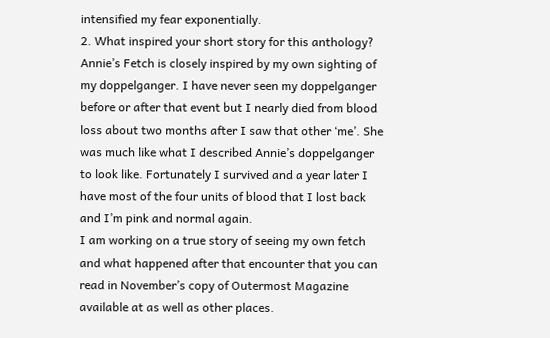intensified my fear exponentially.
2. What inspired your short story for this anthology?
Annie’s Fetch is closely inspired by my own sighting of my doppelganger. I have never seen my doppelganger before or after that event but I nearly died from blood loss about two months after I saw that other ‘me’. She was much like what I described Annie’s doppelganger to look like. Fortunately I survived and a year later I have most of the four units of blood that I lost back and I’m pink and normal again.
I am working on a true story of seeing my own fetch and what happened after that encounter that you can read in November’s copy of Outermost Magazine available at as well as other places.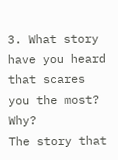3. What story have you heard that scares you the most? Why?
The story that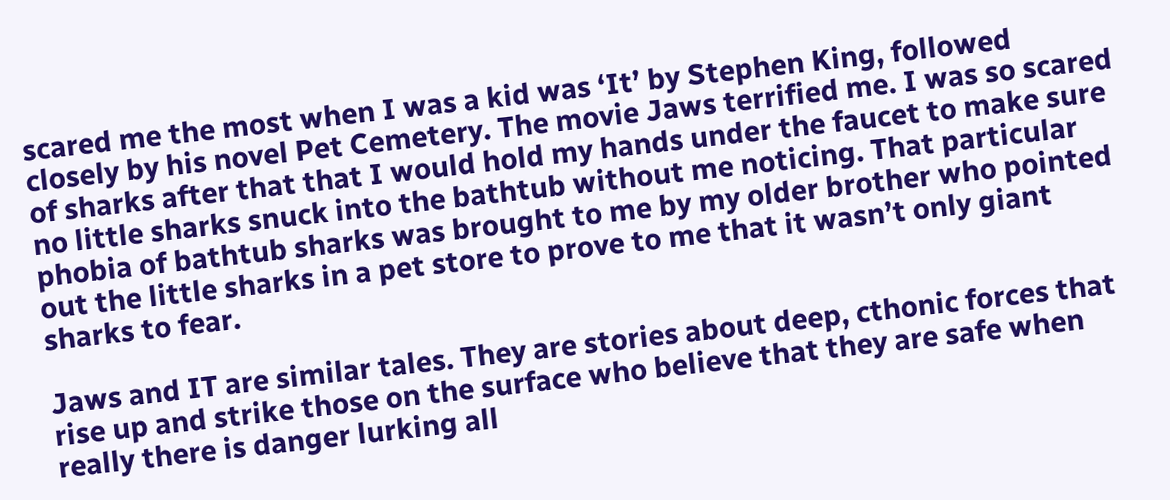scared me the most when I was a kid was ‘It’ by Stephen King, followed closely by his novel Pet Cemetery. The movie Jaws terrified me. I was so scared of sharks after that that I would hold my hands under the faucet to make sure no little sharks snuck into the bathtub without me noticing. That particular phobia of bathtub sharks was brought to me by my older brother who pointed out the little sharks in a pet store to prove to me that it wasn’t only giant sharks to fear.

Jaws and IT are similar tales. They are stories about deep, cthonic forces that rise up and strike those on the surface who believe that they are safe when really there is danger lurking all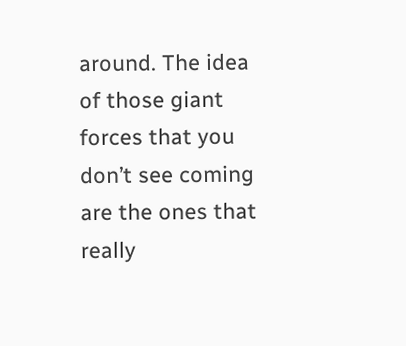around. The idea of those giant forces that you don’t see coming are the ones that really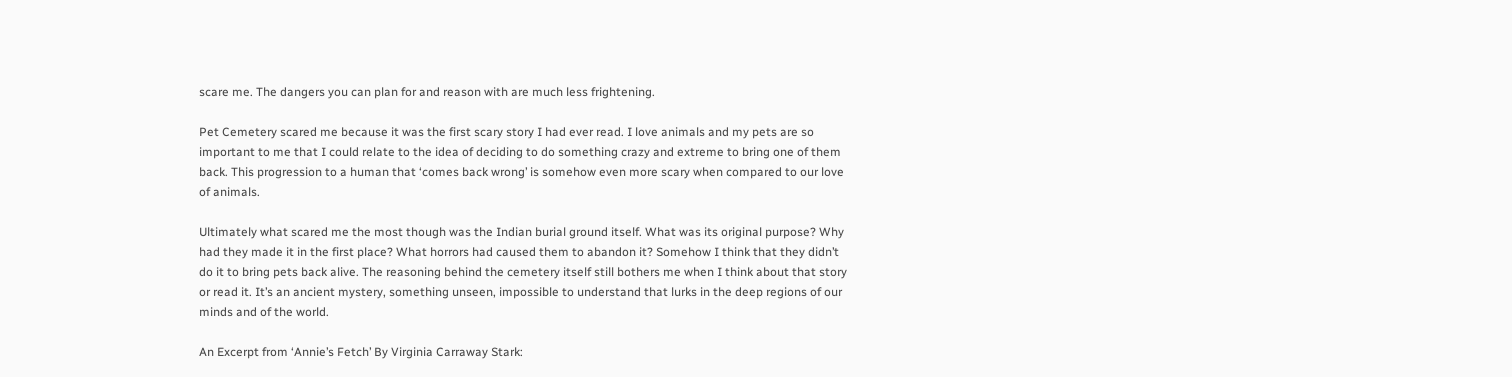scare me. The dangers you can plan for and reason with are much less frightening.

Pet Cemetery scared me because it was the first scary story I had ever read. I love animals and my pets are so important to me that I could relate to the idea of deciding to do something crazy and extreme to bring one of them back. This progression to a human that ‘comes back wrong’ is somehow even more scary when compared to our love of animals.

Ultimately what scared me the most though was the Indian burial ground itself. What was its original purpose? Why had they made it in the first place? What horrors had caused them to abandon it? Somehow I think that they didn’t do it to bring pets back alive. The reasoning behind the cemetery itself still bothers me when I think about that story or read it. It’s an ancient mystery, something unseen, impossible to understand that lurks in the deep regions of our minds and of the world.

An Excerpt from ‘Annie’s Fetch’ By Virginia Carraway Stark: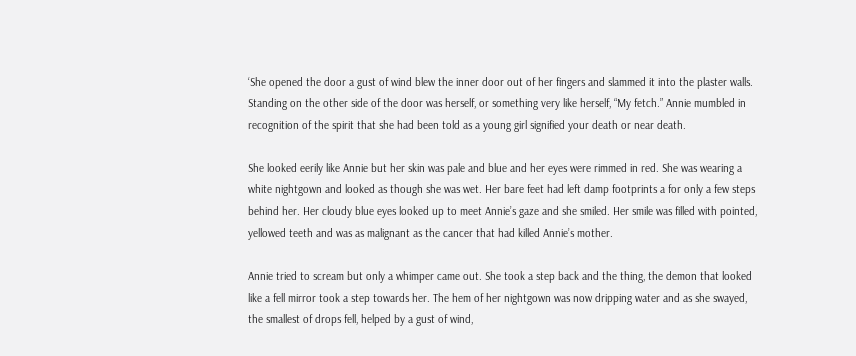‘She opened the door a gust of wind blew the inner door out of her fingers and slammed it into the plaster walls. Standing on the other side of the door was herself, or something very like herself, “My fetch.” Annie mumbled in recognition of the spirit that she had been told as a young girl signified your death or near death.

She looked eerily like Annie but her skin was pale and blue and her eyes were rimmed in red. She was wearing a white nightgown and looked as though she was wet. Her bare feet had left damp footprints a for only a few steps behind her. Her cloudy blue eyes looked up to meet Annie’s gaze and she smiled. Her smile was filled with pointed, yellowed teeth and was as malignant as the cancer that had killed Annie’s mother.

Annie tried to scream but only a whimper came out. She took a step back and the thing, the demon that looked like a fell mirror took a step towards her. The hem of her nightgown was now dripping water and as she swayed, the smallest of drops fell, helped by a gust of wind,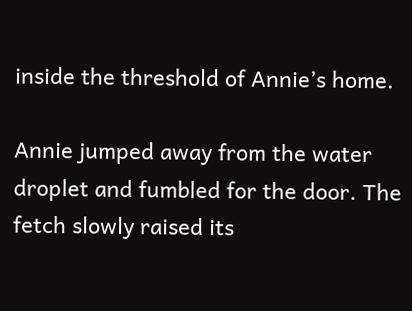inside the threshold of Annie’s home.

Annie jumped away from the water droplet and fumbled for the door. The fetch slowly raised its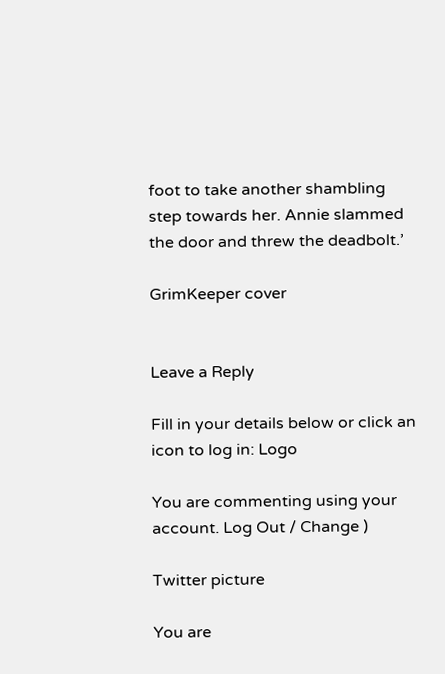foot to take another shambling step towards her. Annie slammed the door and threw the deadbolt.’

GrimKeeper cover


Leave a Reply

Fill in your details below or click an icon to log in: Logo

You are commenting using your account. Log Out / Change )

Twitter picture

You are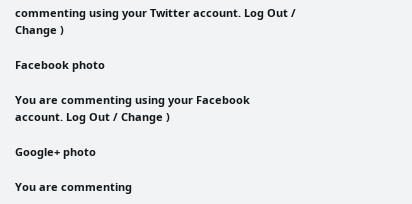commenting using your Twitter account. Log Out / Change )

Facebook photo

You are commenting using your Facebook account. Log Out / Change )

Google+ photo

You are commenting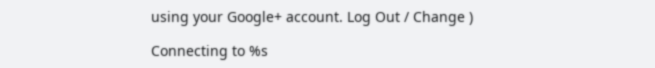using your Google+ account. Log Out / Change )

Connecting to %s